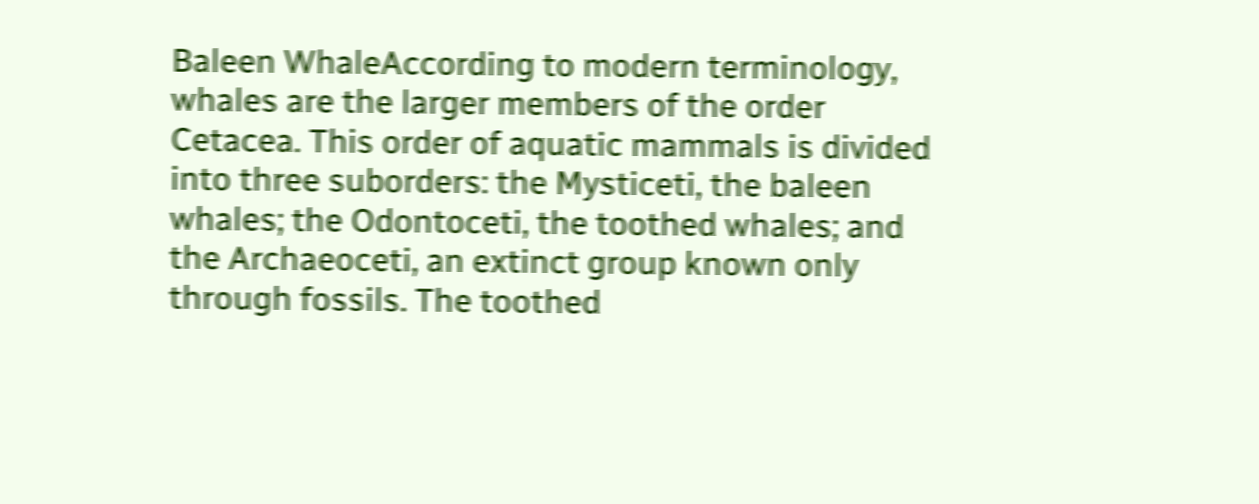Baleen WhaleAccording to modern terminology, whales are the larger members of the order Cetacea. This order of aquatic mammals is divided into three suborders: the Mysticeti, the baleen whales; the Odontoceti, the toothed whales; and the Archaeoceti, an extinct group known only through fossils. The toothed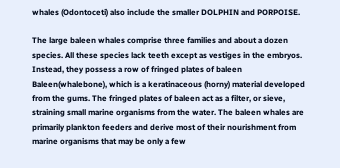whales (Odontoceti) also include the smaller DOLPHIN and PORPOISE.

The large baleen whales comprise three families and about a dozen species. All these species lack teeth except as vestiges in the embryos. Instead, they possess a row of fringed plates of baleen Baleen(whalebone), which is a keratinaceous (horny) material developed from the gums. The fringed plates of baleen act as a filter, or sieve, straining small marine organisms from the water. The baleen whales are primarily plankton feeders and derive most of their nourishment from marine organisms that may be only a few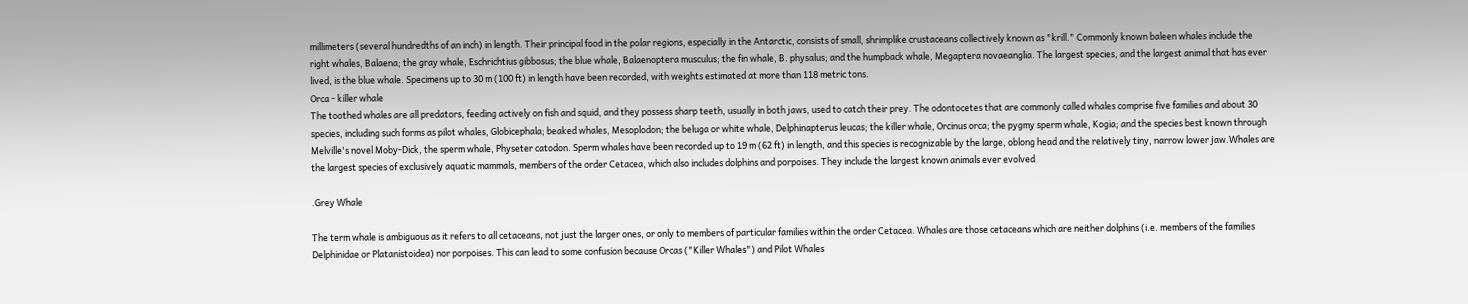millimeters (several hundredths of an inch) in length. Their principal food in the polar regions, especially in the Antarctic, consists of small, shrimplike crustaceans collectively known as "krill." Commonly known baleen whales include the right whales, Balaena; the gray whale, Eschrichtius gibbosus; the blue whale, Balaenoptera musculus; the fin whale, B. physalus; and the humpback whale, Megaptera novaeanglia. The largest species, and the largest animal that has ever lived, is the blue whale. Specimens up to 30 m (100 ft) in length have been recorded, with weights estimated at more than 118 metric tons.
Orca - killer whale
The toothed whales are all predators, feeding actively on fish and squid, and they possess sharp teeth, usually in both jaws, used to catch their prey. The odontocetes that are commonly called whales comprise five families and about 30 species, including such forms as pilot whales, Globicephala; beaked whales, Mesoplodon; the beluga or white whale, Delphinapterus leucas; the killer whale, Orcinus orca; the pygmy sperm whale, Kogia; and the species best known through Melville's novel Moby-Dick, the sperm whale, Physeter catodon. Sperm whales have been recorded up to 19 m (62 ft) in length, and this species is recognizable by the large, oblong head and the relatively tiny, narrow lower jaw.Whales are the largest species of exclusively aquatic mammals, members of the order Cetacea, which also includes dolphins and porpoises. They include the largest known animals ever evolved

.Grey Whale

The term whale is ambiguous as it refers to all cetaceans, not just the larger ones, or only to members of particular families within the order Cetacea. Whales are those cetaceans which are neither dolphins (i.e. members of the families Delphinidae or Platanistoidea) nor porpoises. This can lead to some confusion because Orcas ("Killer Whales") and Pilot Whales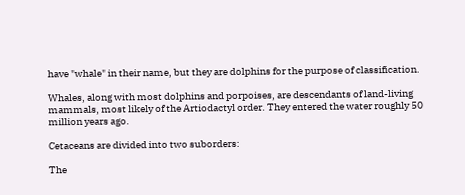have "whale" in their name, but they are dolphins for the purpose of classification.

Whales, along with most dolphins and porpoises, are descendants of land-living mammals, most likely of the Artiodactyl order. They entered the water roughly 50 million years ago.

Cetaceans are divided into two suborders:

The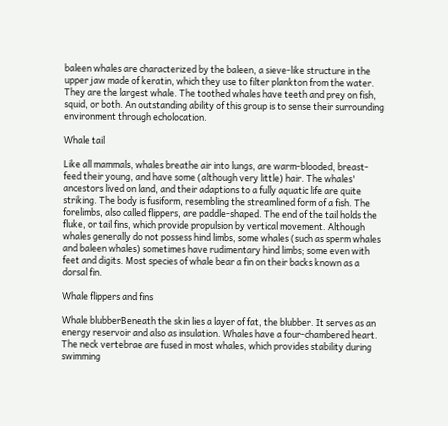baleen whales are characterized by the baleen, a sieve-like structure in the upper jaw made of keratin, which they use to filter plankton from the water. They are the largest whale. The toothed whales have teeth and prey on fish, squid, or both. An outstanding ability of this group is to sense their surrounding environment through echolocation.

Whale tail

Like all mammals, whales breathe air into lungs, are warm-blooded, breast-feed their young, and have some (although very little) hair. The whales' ancestors lived on land, and their adaptions to a fully aquatic life are quite striking. The body is fusiform, resembling the streamlined form of a fish. The forelimbs, also called flippers, are paddle-shaped. The end of the tail holds the fluke, or tail fins, which provide propulsion by vertical movement. Although whales generally do not possess hind limbs, some whales (such as sperm whales and baleen whales) sometimes have rudimentary hind limbs; some even with feet and digits. Most species of whale bear a fin on their backs known as a dorsal fin.

Whale flippers and fins

Whale blubberBeneath the skin lies a layer of fat, the blubber. It serves as an energy reservoir and also as insulation. Whales have a four-chambered heart. The neck vertebrae are fused in most whales, which provides stability during swimming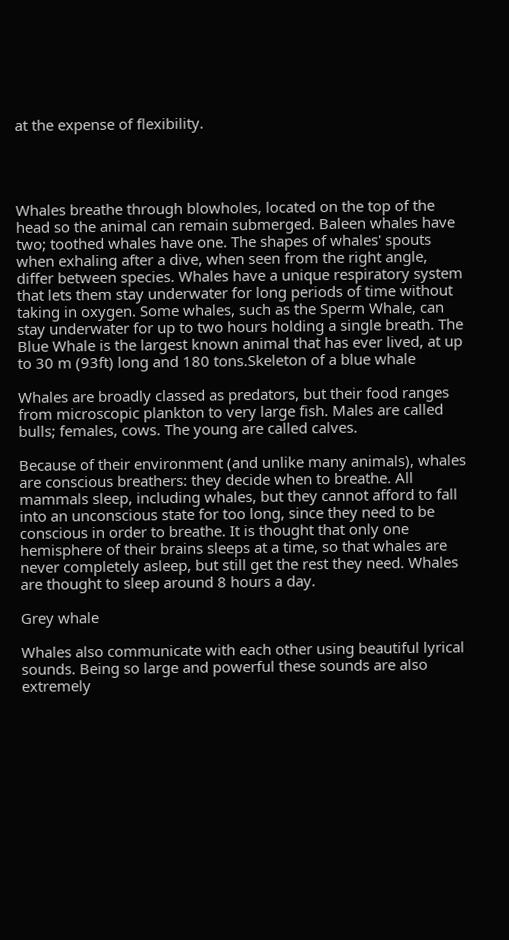at the expense of flexibility.




Whales breathe through blowholes, located on the top of the head so the animal can remain submerged. Baleen whales have two; toothed whales have one. The shapes of whales' spouts when exhaling after a dive, when seen from the right angle, differ between species. Whales have a unique respiratory system that lets them stay underwater for long periods of time without taking in oxygen. Some whales, such as the Sperm Whale, can stay underwater for up to two hours holding a single breath. The Blue Whale is the largest known animal that has ever lived, at up to 30 m (93ft) long and 180 tons.Skeleton of a blue whale

Whales are broadly classed as predators, but their food ranges from microscopic plankton to very large fish. Males are called bulls; females, cows. The young are called calves.

Because of their environment (and unlike many animals), whales are conscious breathers: they decide when to breathe. All mammals sleep, including whales, but they cannot afford to fall into an unconscious state for too long, since they need to be conscious in order to breathe. It is thought that only one hemisphere of their brains sleeps at a time, so that whales are never completely asleep, but still get the rest they need. Whales are thought to sleep around 8 hours a day.

Grey whale

Whales also communicate with each other using beautiful lyrical sounds. Being so large and powerful these sounds are also extremely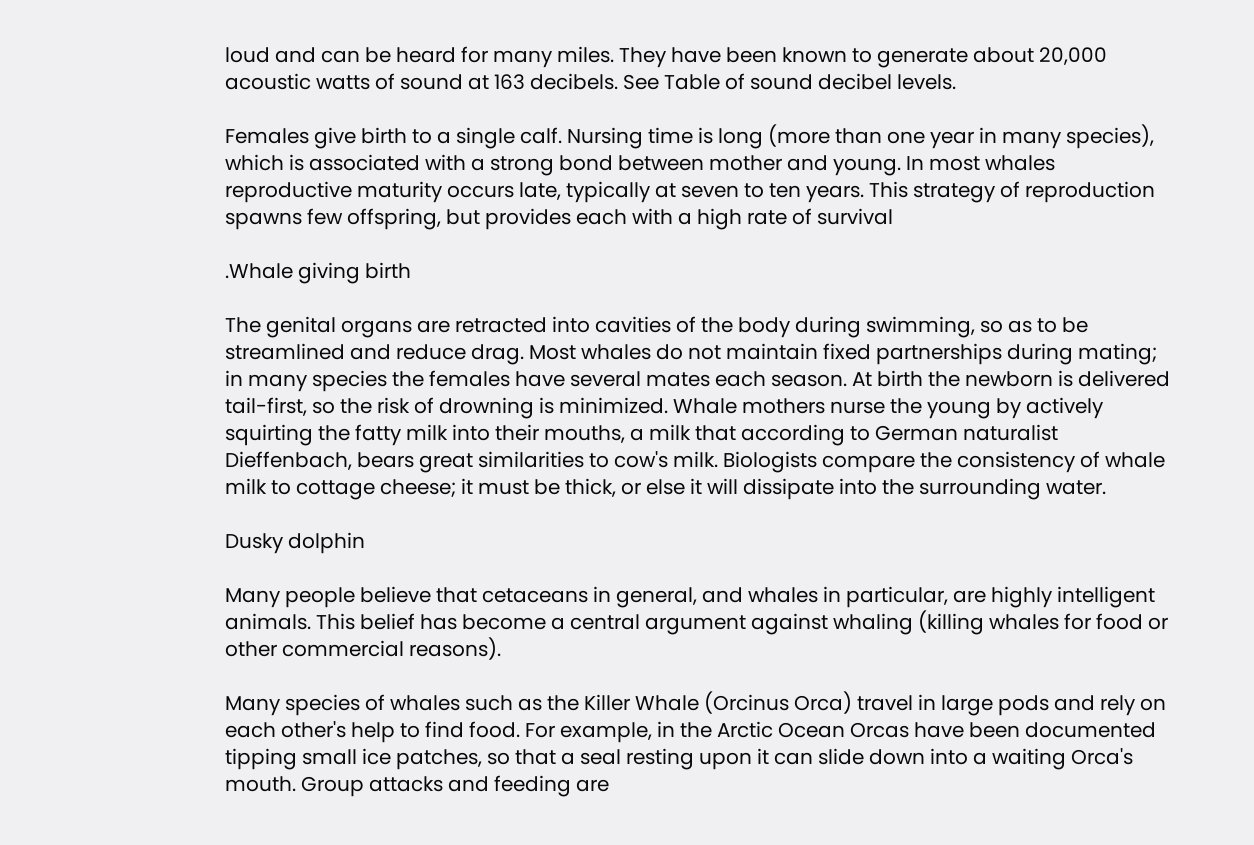loud and can be heard for many miles. They have been known to generate about 20,000 acoustic watts of sound at 163 decibels. See Table of sound decibel levels.

Females give birth to a single calf. Nursing time is long (more than one year in many species), which is associated with a strong bond between mother and young. In most whales reproductive maturity occurs late, typically at seven to ten years. This strategy of reproduction spawns few offspring, but provides each with a high rate of survival

.Whale giving birth

The genital organs are retracted into cavities of the body during swimming, so as to be streamlined and reduce drag. Most whales do not maintain fixed partnerships during mating; in many species the females have several mates each season. At birth the newborn is delivered tail-first, so the risk of drowning is minimized. Whale mothers nurse the young by actively squirting the fatty milk into their mouths, a milk that according to German naturalist Dieffenbach, bears great similarities to cow's milk. Biologists compare the consistency of whale milk to cottage cheese; it must be thick, or else it will dissipate into the surrounding water.

Dusky dolphin

Many people believe that cetaceans in general, and whales in particular, are highly intelligent animals. This belief has become a central argument against whaling (killing whales for food or other commercial reasons).

Many species of whales such as the Killer Whale (Orcinus Orca) travel in large pods and rely on each other's help to find food. For example, in the Arctic Ocean Orcas have been documented tipping small ice patches, so that a seal resting upon it can slide down into a waiting Orca's mouth. Group attacks and feeding are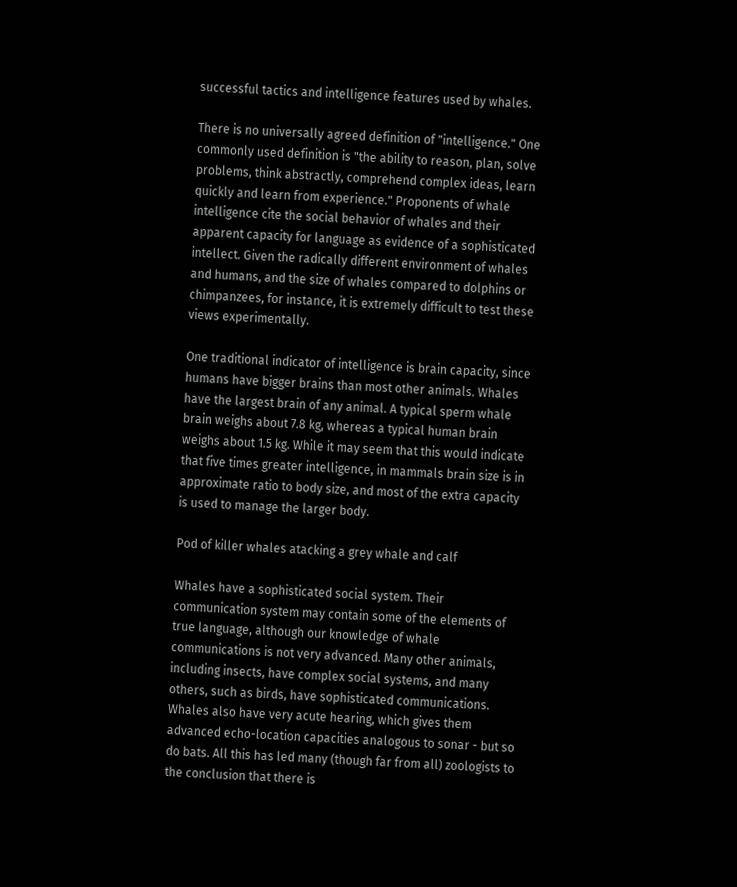successful tactics and intelligence features used by whales.

There is no universally agreed definition of "intelligence." One commonly used definition is "the ability to reason, plan, solve problems, think abstractly, comprehend complex ideas, learn quickly and learn from experience." Proponents of whale intelligence cite the social behavior of whales and their apparent capacity for language as evidence of a sophisticated intellect. Given the radically different environment of whales and humans, and the size of whales compared to dolphins or chimpanzees, for instance, it is extremely difficult to test these views experimentally.

One traditional indicator of intelligence is brain capacity, since humans have bigger brains than most other animals. Whales have the largest brain of any animal. A typical sperm whale brain weighs about 7.8 kg, whereas a typical human brain weighs about 1.5 kg. While it may seem that this would indicate that five times greater intelligence, in mammals brain size is in approximate ratio to body size, and most of the extra capacity is used to manage the larger body.

Pod of killer whales atacking a grey whale and calf

Whales have a sophisticated social system. Their communication system may contain some of the elements of true language, although our knowledge of whale communications is not very advanced. Many other animals, including insects, have complex social systems, and many others, such as birds, have sophisticated communications. Whales also have very acute hearing, which gives them advanced echo-location capacities analogous to sonar - but so do bats. All this has led many (though far from all) zoologists to the conclusion that there is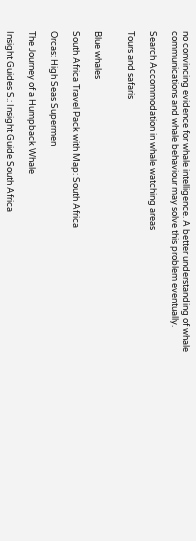no convincing evidence for whale intelligence. A better understanding of whale communications and whale behaviour may solve this problem eventually.

Search Accommodation in whale watching areas

Tours and safaris


Blue whales

South Africa Travel Pack with Map: South Africa

Orcas: High Seas Supermen

The Journey of a Humpback Whale

Insight Guides S.: Insight Guide South Africa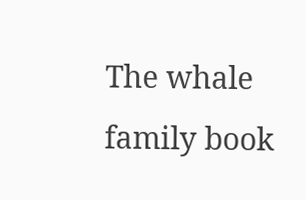The whale family book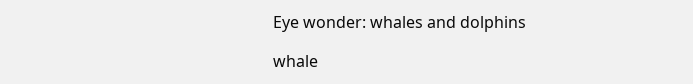Eye wonder: whales and dolphins

whale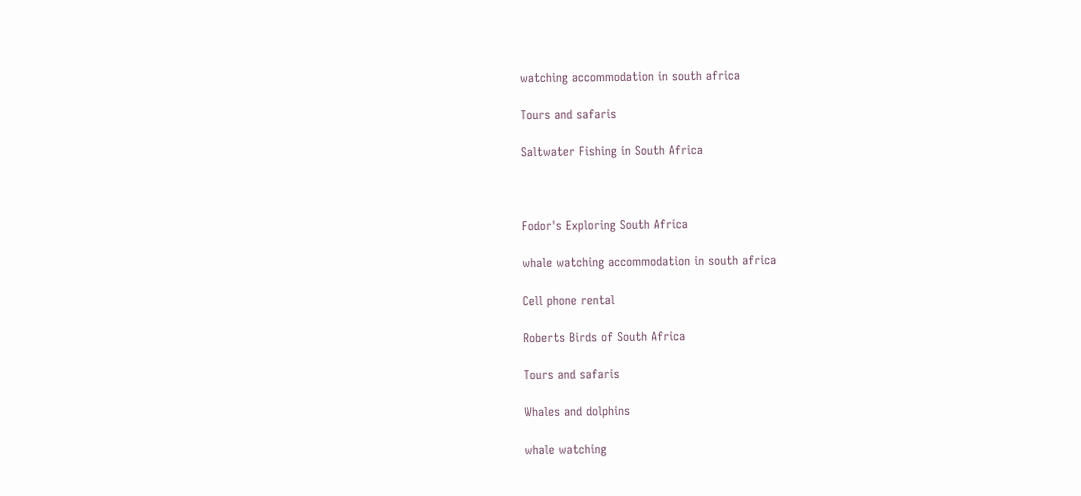watching accommodation in south africa

Tours and safaris

Saltwater Fishing in South Africa



Fodor's Exploring South Africa

whale watching accommodation in south africa

Cell phone rental

Roberts Birds of South Africa

Tours and safaris

Whales and dolphins

whale watching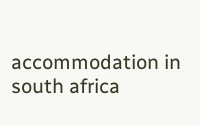accommodation in south africa